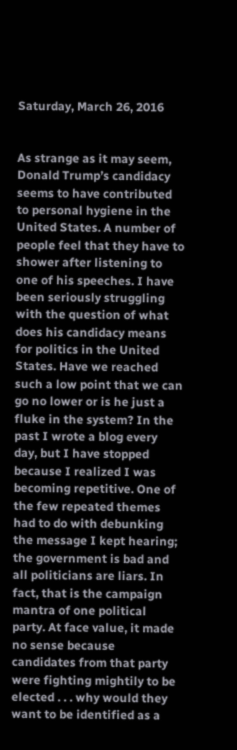Saturday, March 26, 2016


As strange as it may seem, Donald Trump’s candidacy seems to have contributed to personal hygiene in the United States. A number of people feel that they have to shower after listening to one of his speeches. I have been seriously struggling with the question of what does his candidacy means for politics in the United States. Have we reached such a low point that we can go no lower or is he just a fluke in the system? In the past I wrote a blog every day, but I have stopped because I realized I was becoming repetitive. One of the few repeated themes had to do with debunking the message I kept hearing; the government is bad and all politicians are liars. In fact, that is the campaign mantra of one political party. At face value, it made no sense because candidates from that party were fighting mightily to be elected . . . why would they want to be identified as a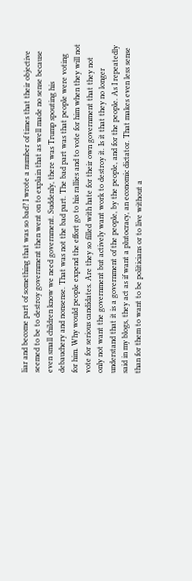liar and become part of something that was so bad? I wrote a number of times that their objective seemed to be to destroy government then went on to explain that as well made no sense because even small children know we need government. Suddenly, there was Trump spouting his debauchery and nonsense. That was not the bad part. The bad part was that people were voting for him. Why would people expend the effort go to his rallies and to vote for him when they will not vote for serious candidates. Are they so filled with hate for their own government that they not only not want the government but actively want work to destroy it. Is it that they no longer understand that it is a government of the people, by the people, and for the people. As I repeatedly said in my blogs, they act as if want a plutocracy, an economic dictator. That makes even less sense than for them to want to be politicians or to live without a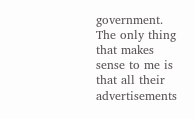government. The only thing that makes sense to me is that all their advertisements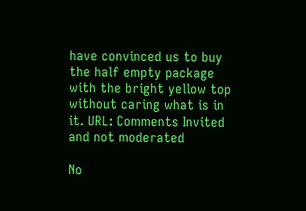have convinced us to buy the half empty package with the bright yellow top without caring what is in it. URL: Comments Invited and not moderated

No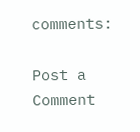comments:

Post a Comment